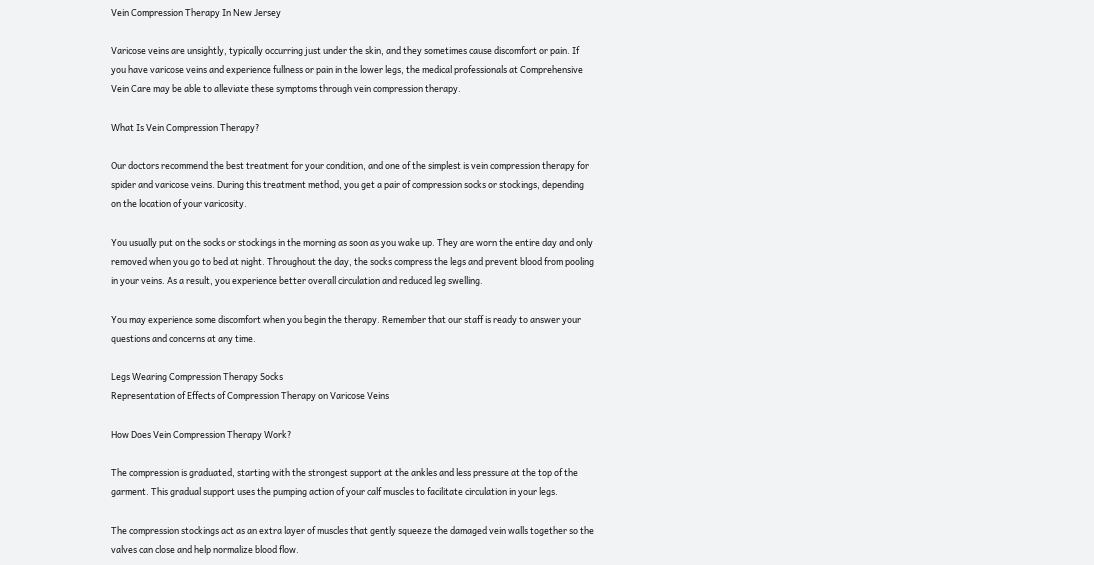Vein Compression Therapy In New Jersey

Varicose veins are unsightly, typically occurring just under the skin, and they sometimes cause discomfort or pain. If you have varicose veins and experience fullness or pain in the lower legs, the medical professionals at Comprehensive Vein Care may be able to alleviate these symptoms through vein compression therapy.

What Is Vein Compression Therapy?

Our doctors recommend the best treatment for your condition, and one of the simplest is vein compression therapy for spider and varicose veins. During this treatment method, you get a pair of compression socks or stockings, depending on the location of your varicosity.

You usually put on the socks or stockings in the morning as soon as you wake up. They are worn the entire day and only removed when you go to bed at night. Throughout the day, the socks compress the legs and prevent blood from pooling in your veins. As a result, you experience better overall circulation and reduced leg swelling.

You may experience some discomfort when you begin the therapy. Remember that our staff is ready to answer your questions and concerns at any time.

Legs Wearing Compression Therapy Socks
Representation of Effects of Compression Therapy on Varicose Veins

How Does Vein Compression Therapy Work?

The compression is graduated, starting with the strongest support at the ankles and less pressure at the top of the garment. This gradual support uses the pumping action of your calf muscles to facilitate circulation in your legs.

The compression stockings act as an extra layer of muscles that gently squeeze the damaged vein walls together so the valves can close and help normalize blood flow.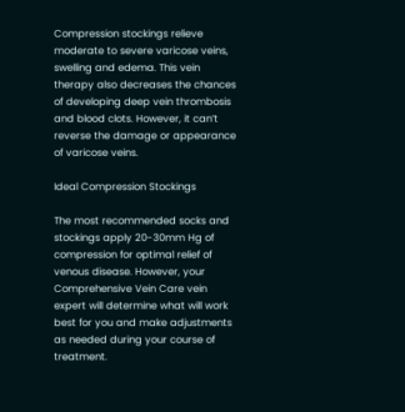Compression stockings relieve moderate to severe varicose veins, swelling and edema. This vein therapy also decreases the chances of developing deep vein thrombosis and blood clots. However, it can’t reverse the damage or appearance of varicose veins.

Ideal Compression Stockings

The most recommended socks and stockings apply 20-30mm Hg of compression for optimal relief of venous disease. However, your Comprehensive Vein Care vein expert will determine what will work best for you and make adjustments as needed during your course of treatment.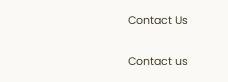Contact Us

Contact us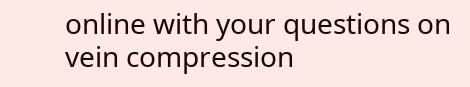online with your questions on vein compression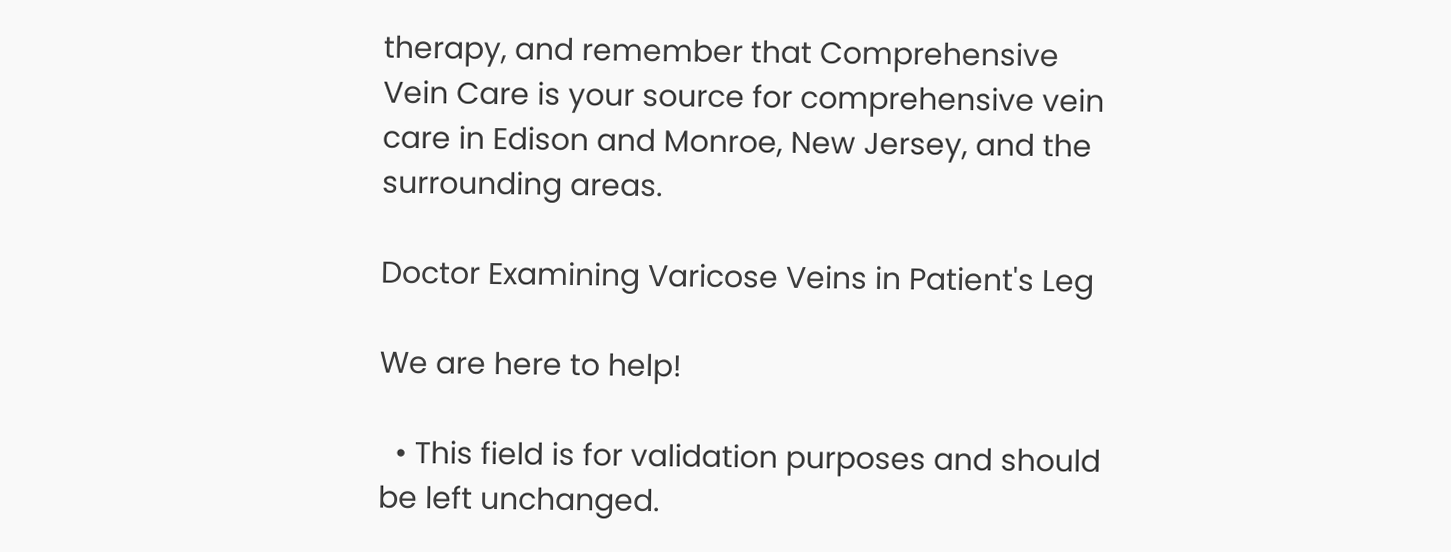therapy, and remember that Comprehensive Vein Care is your source for comprehensive vein care in Edison and Monroe, New Jersey, and the surrounding areas.

Doctor Examining Varicose Veins in Patient's Leg

We are here to help!

  • This field is for validation purposes and should be left unchanged.